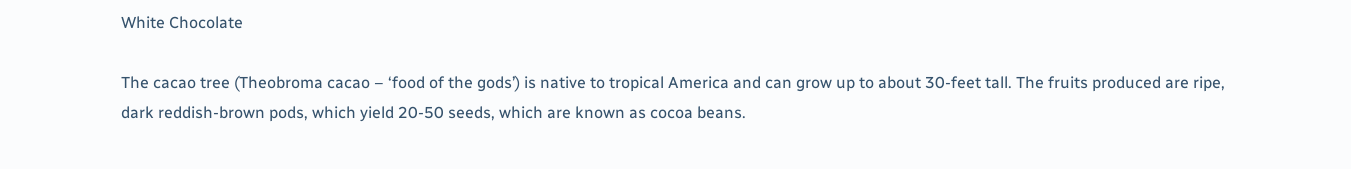White Chocolate

The cacao tree (Theobroma cacao – ‘food of the gods’) is native to tropical America and can grow up to about 30-feet tall. The fruits produced are ripe, dark reddish-brown pods, which yield 20-50 seeds, which are known as cocoa beans.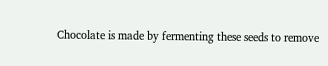Chocolate is made by fermenting these seeds to remove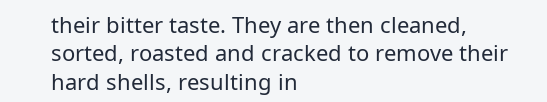their bitter taste. They are then cleaned, sorted, roasted and cracked to remove their hard shells, resulting in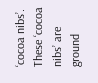‘cocoa nibs’. These ‘cocoa nibs’ are ground